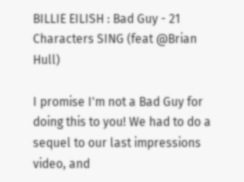BILLIE EILISH : Bad Guy - 21 Characters SING (feat @Brian Hull)

I promise I'm not a Bad Guy for doing this to you! We had to do a sequel to our last impressions video, and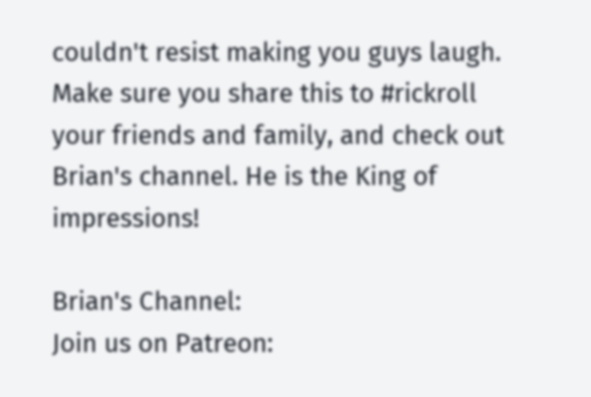couldn't resist making you guys laugh. Make sure you share this to #rickroll your friends and family, and check out Brian's channel. He is the King of impressions!

Brian's Channel:
Join us on Patreon: